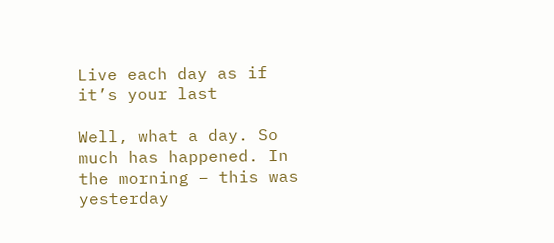Live each day as if it’s your last

Well, what a day. So much has happened. In the morning – this was yesterday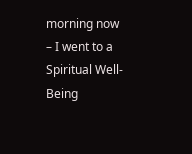morning now – I went to a Spiritual Well-Being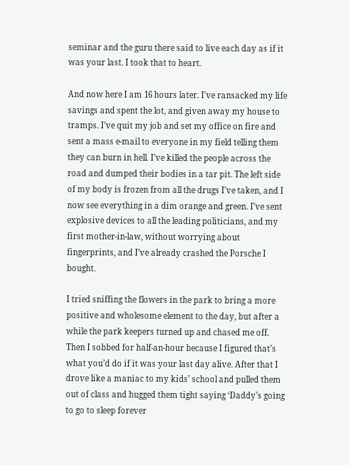seminar and the guru there said to live each day as if it was your last. I took that to heart.

And now here I am 16 hours later. I’ve ransacked my life savings and spent the lot, and given away my house to tramps. I’ve quit my job and set my office on fire and sent a mass e-mail to everyone in my field telling them they can burn in hell. I’ve killed the people across the road and dumped their bodies in a tar pit. The left side of my body is frozen from all the drugs I’ve taken, and I now see everything in a dim orange and green. I’ve sent explosive devices to all the leading politicians, and my first mother-in-law, without worrying about fingerprints, and I’ve already crashed the Porsche I bought.

I tried sniffing the flowers in the park to bring a more positive and wholesome element to the day, but after a while the park keepers turned up and chased me off. Then I sobbed for half-an-hour because I figured that’s what you’d do if it was your last day alive. After that I drove like a maniac to my kids’ school and pulled them out of class and hugged them tight saying ‘Daddy’s going to go to sleep forever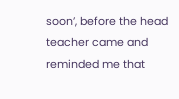soon’, before the head teacher came and reminded me that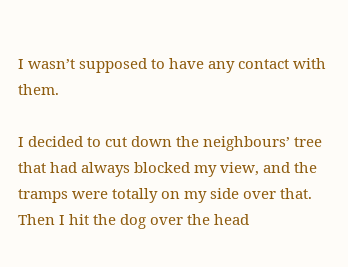I wasn’t supposed to have any contact with them.

I decided to cut down the neighbours’ tree that had always blocked my view, and the tramps were totally on my side over that. Then I hit the dog over the head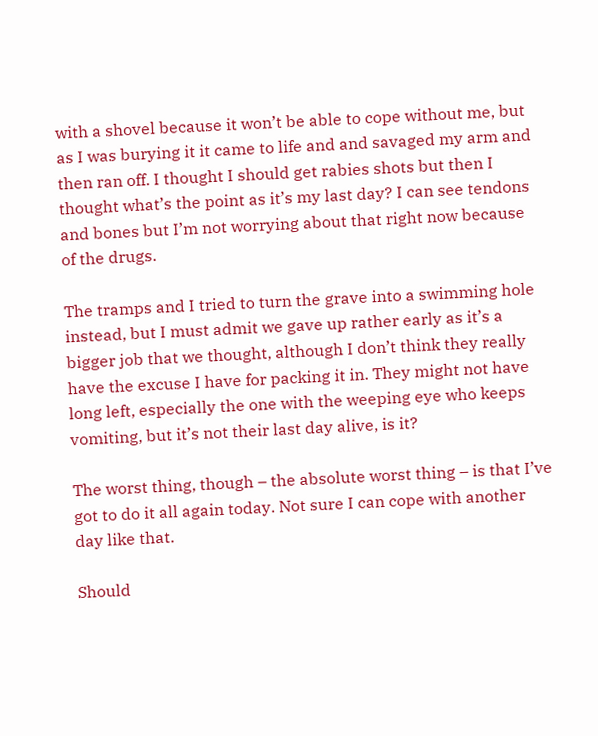with a shovel because it won’t be able to cope without me, but as I was burying it it came to life and and savaged my arm and then ran off. I thought I should get rabies shots but then I thought what’s the point as it’s my last day? I can see tendons and bones but I’m not worrying about that right now because of the drugs.

The tramps and I tried to turn the grave into a swimming hole instead, but I must admit we gave up rather early as it’s a bigger job that we thought, although I don’t think they really have the excuse I have for packing it in. They might not have long left, especially the one with the weeping eye who keeps vomiting, but it’s not their last day alive, is it?

The worst thing, though – the absolute worst thing – is that I’ve got to do it all again today. Not sure I can cope with another day like that.

Should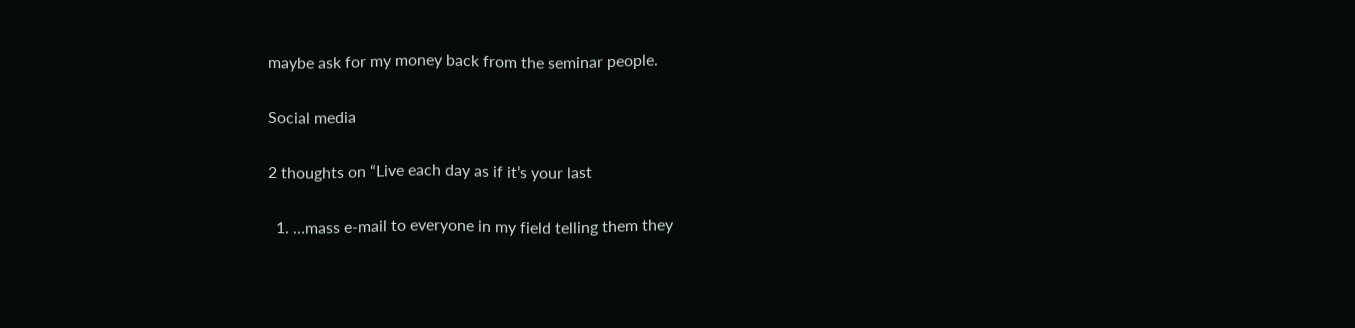maybe ask for my money back from the seminar people.

Social media

2 thoughts on “Live each day as if it’s your last

  1. …mass e-mail to everyone in my field telling them they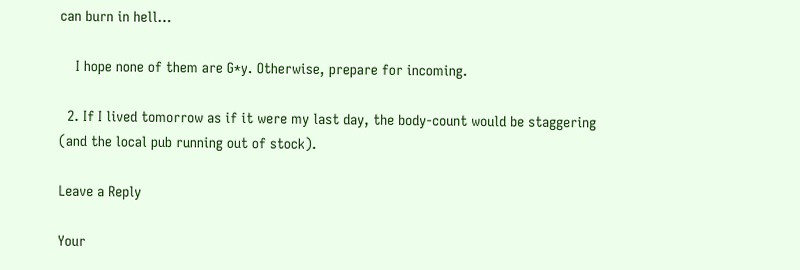can burn in hell…

    I hope none of them are G*y. Otherwise, prepare for incoming.

  2. If I lived tomorrow as if it were my last day, the body-count would be staggering (and the local pub running out of stock).

Leave a Reply

Your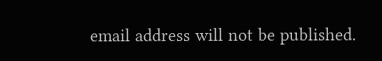email address will not be published.